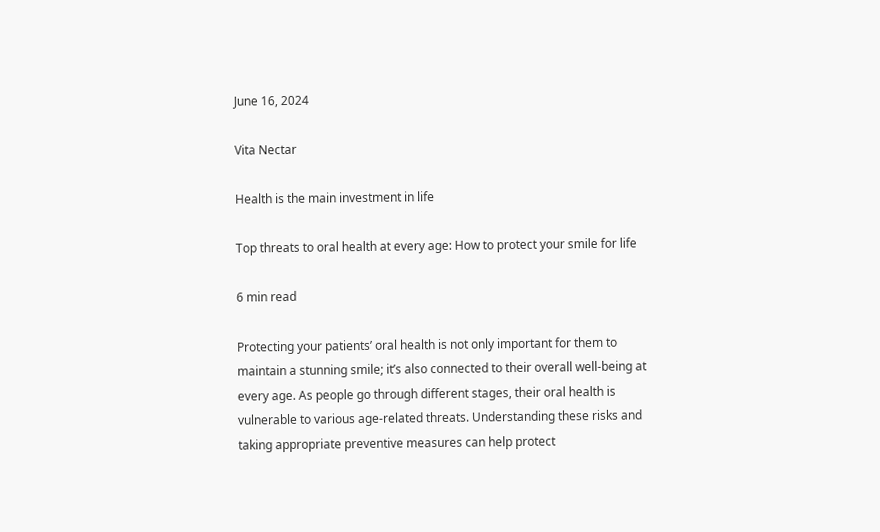June 16, 2024

Vita Nectar

Health is the main investment in life

Top threats to oral health at every age: How to protect your smile for life

6 min read

Protecting your patients’ oral health is not only important for them to maintain a stunning smile; it’s also connected to their overall well-being at every age. As people go through different stages, their oral health is vulnerable to various age-related threats. Understanding these risks and taking appropriate preventive measures can help protect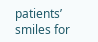patients’ smiles for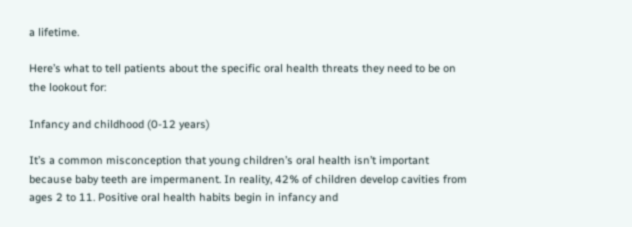a lifetime.

Here’s what to tell patients about the specific oral health threats they need to be on the lookout for:

Infancy and childhood (0-12 years)

It’s a common misconception that young children’s oral health isn’t important because baby teeth are impermanent. In reality, 42% of children develop cavities from ages 2 to 11. Positive oral health habits begin in infancy and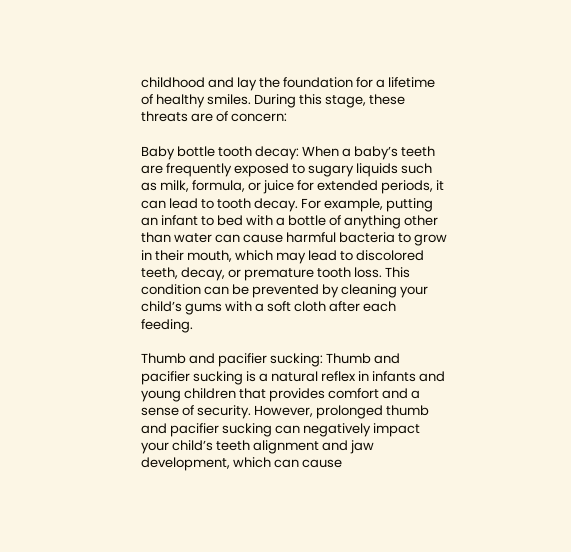childhood and lay the foundation for a lifetime of healthy smiles. During this stage, these threats are of concern:

Baby bottle tooth decay: When a baby’s teeth are frequently exposed to sugary liquids such as milk, formula, or juice for extended periods, it can lead to tooth decay. For example, putting an infant to bed with a bottle of anything other than water can cause harmful bacteria to grow in their mouth, which may lead to discolored teeth, decay, or premature tooth loss. This condition can be prevented by cleaning your child’s gums with a soft cloth after each feeding.

Thumb and pacifier sucking: Thumb and pacifier sucking is a natural reflex in infants and young children that provides comfort and a sense of security. However, prolonged thumb and pacifier sucking can negatively impact your child’s teeth alignment and jaw development, which can cause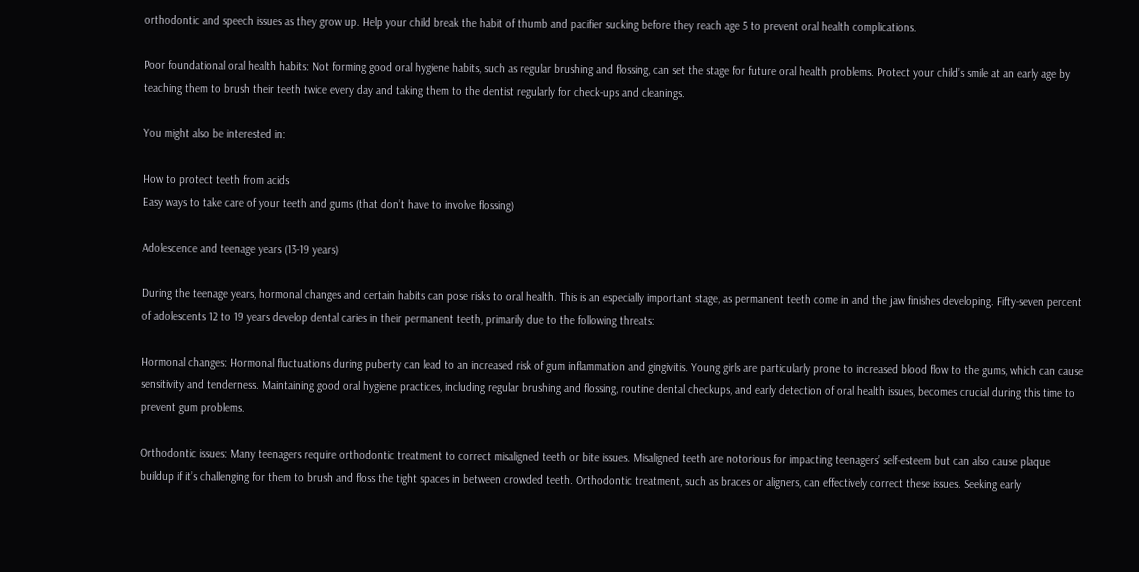orthodontic and speech issues as they grow up. Help your child break the habit of thumb and pacifier sucking before they reach age 5 to prevent oral health complications.

Poor foundational oral health habits: Not forming good oral hygiene habits, such as regular brushing and flossing, can set the stage for future oral health problems. Protect your child’s smile at an early age by teaching them to brush their teeth twice every day and taking them to the dentist regularly for check-ups and cleanings.

You might also be interested in:

How to protect teeth from acids
Easy ways to take care of your teeth and gums (that don’t have to involve flossing)

Adolescence and teenage years (13-19 years)

During the teenage years, hormonal changes and certain habits can pose risks to oral health. This is an especially important stage, as permanent teeth come in and the jaw finishes developing. Fifty-seven percent of adolescents 12 to 19 years develop dental caries in their permanent teeth, primarily due to the following threats:

Hormonal changes: Hormonal fluctuations during puberty can lead to an increased risk of gum inflammation and gingivitis. Young girls are particularly prone to increased blood flow to the gums, which can cause sensitivity and tenderness. Maintaining good oral hygiene practices, including regular brushing and flossing, routine dental checkups, and early detection of oral health issues, becomes crucial during this time to prevent gum problems.

Orthodontic issues: Many teenagers require orthodontic treatment to correct misaligned teeth or bite issues. Misaligned teeth are notorious for impacting teenagers’ self-esteem but can also cause plaque buildup if it’s challenging for them to brush and floss the tight spaces in between crowded teeth. Orthodontic treatment, such as braces or aligners, can effectively correct these issues. Seeking early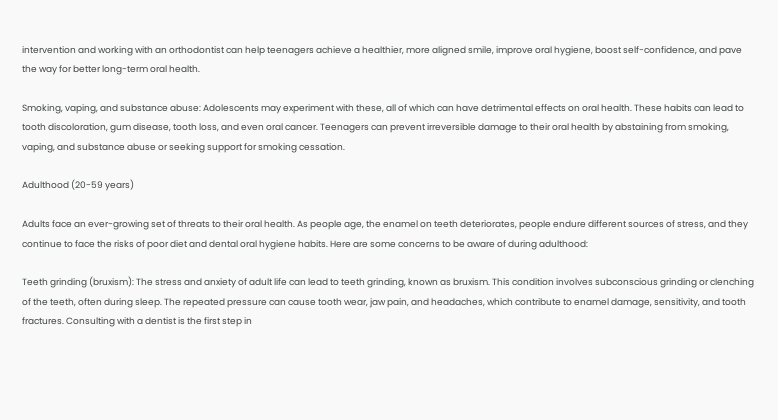intervention and working with an orthodontist can help teenagers achieve a healthier, more aligned smile, improve oral hygiene, boost self-confidence, and pave the way for better long-term oral health.

Smoking, vaping, and substance abuse: Adolescents may experiment with these, all of which can have detrimental effects on oral health. These habits can lead to tooth discoloration, gum disease, tooth loss, and even oral cancer. Teenagers can prevent irreversible damage to their oral health by abstaining from smoking, vaping, and substance abuse or seeking support for smoking cessation.

Adulthood (20-59 years)

Adults face an ever-growing set of threats to their oral health. As people age, the enamel on teeth deteriorates, people endure different sources of stress, and they continue to face the risks of poor diet and dental oral hygiene habits. Here are some concerns to be aware of during adulthood:

Teeth grinding (bruxism): The stress and anxiety of adult life can lead to teeth grinding, known as bruxism. This condition involves subconscious grinding or clenching of the teeth, often during sleep. The repeated pressure can cause tooth wear, jaw pain, and headaches, which contribute to enamel damage, sensitivity, and tooth fractures. Consulting with a dentist is the first step in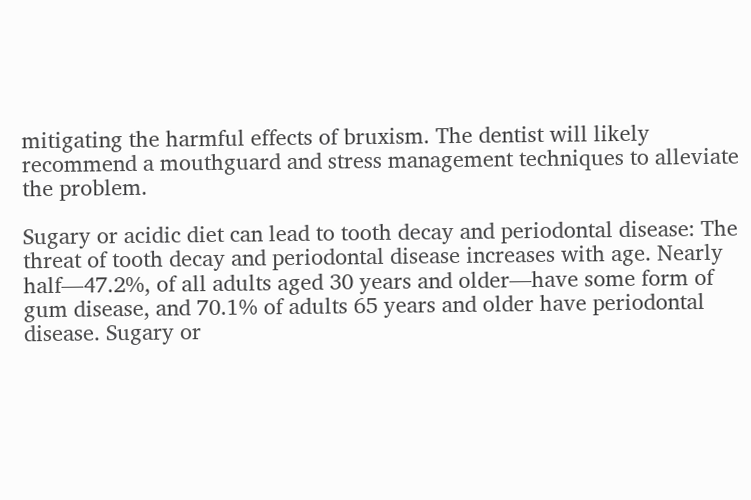mitigating the harmful effects of bruxism. The dentist will likely recommend a mouthguard and stress management techniques to alleviate the problem.

Sugary or acidic diet can lead to tooth decay and periodontal disease: The threat of tooth decay and periodontal disease increases with age. Nearly half—47.2%, of all adults aged 30 years and older—have some form of gum disease, and 70.1% of adults 65 years and older have periodontal disease. Sugary or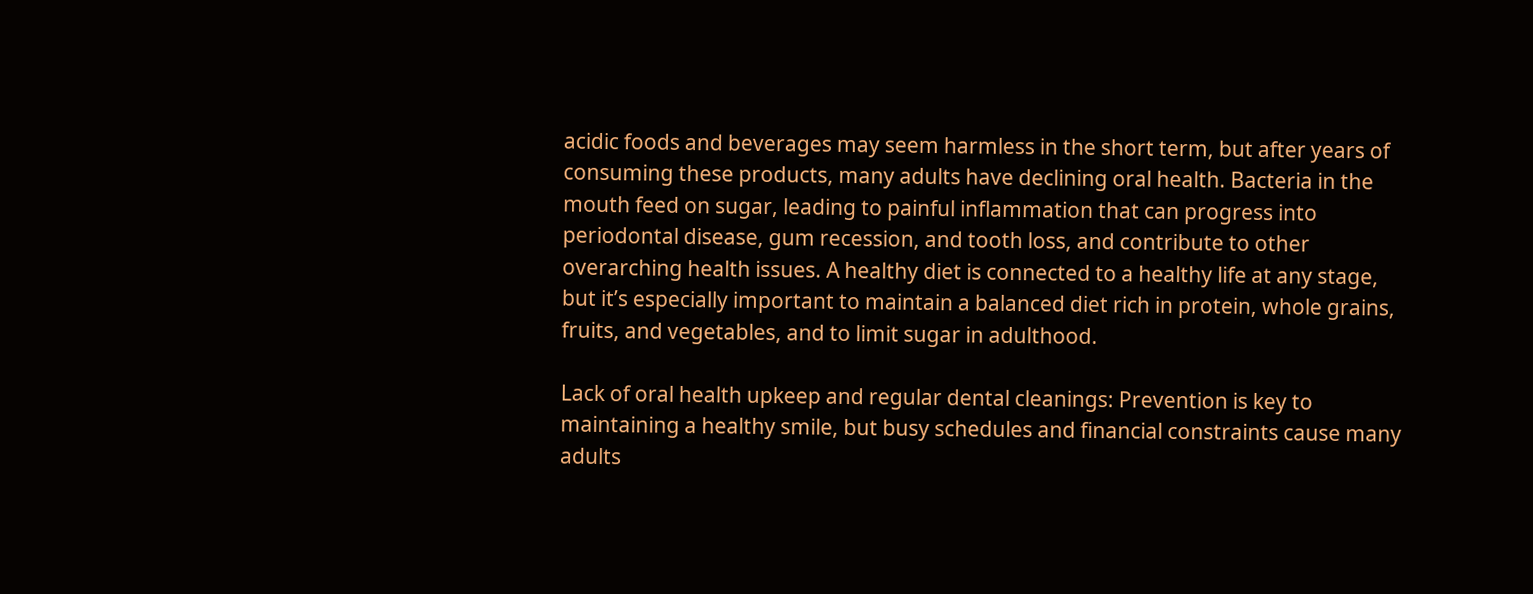acidic foods and beverages may seem harmless in the short term, but after years of consuming these products, many adults have declining oral health. Bacteria in the mouth feed on sugar, leading to painful inflammation that can progress into periodontal disease, gum recession, and tooth loss, and contribute to other overarching health issues. A healthy diet is connected to a healthy life at any stage, but it’s especially important to maintain a balanced diet rich in protein, whole grains, fruits, and vegetables, and to limit sugar in adulthood.

Lack of oral health upkeep and regular dental cleanings: Prevention is key to maintaining a healthy smile, but busy schedules and financial constraints cause many adults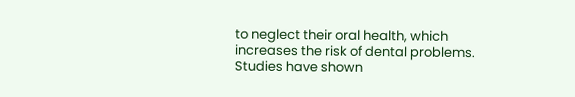to neglect their oral health, which increases the risk of dental problems. Studies have shown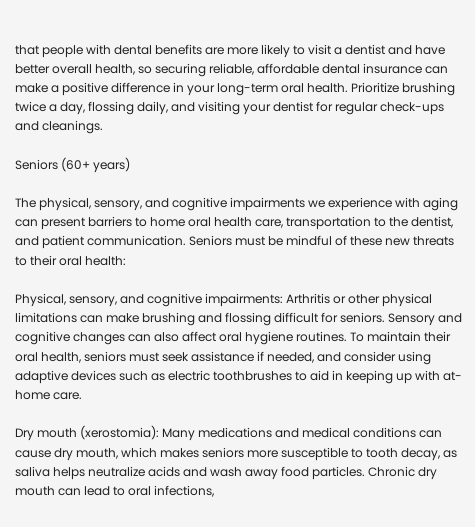that people with dental benefits are more likely to visit a dentist and have better overall health, so securing reliable, affordable dental insurance can make a positive difference in your long-term oral health. Prioritize brushing twice a day, flossing daily, and visiting your dentist for regular check-ups and cleanings.

Seniors (60+ years)

The physical, sensory, and cognitive impairments we experience with aging can present barriers to home oral health care, transportation to the dentist, and patient communication. Seniors must be mindful of these new threats to their oral health:

Physical, sensory, and cognitive impairments: Arthritis or other physical limitations can make brushing and flossing difficult for seniors. Sensory and cognitive changes can also affect oral hygiene routines. To maintain their oral health, seniors must seek assistance if needed, and consider using adaptive devices such as electric toothbrushes to aid in keeping up with at-home care.

Dry mouth (xerostomia): Many medications and medical conditions can cause dry mouth, which makes seniors more susceptible to tooth decay, as saliva helps neutralize acids and wash away food particles. Chronic dry mouth can lead to oral infections,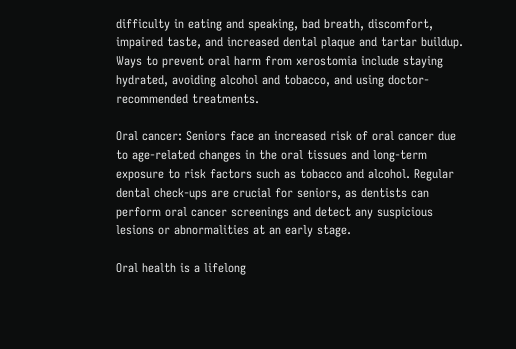difficulty in eating and speaking, bad breath, discomfort, impaired taste, and increased dental plaque and tartar buildup. Ways to prevent oral harm from xerostomia include staying hydrated, avoiding alcohol and tobacco, and using doctor-recommended treatments.

Oral cancer: Seniors face an increased risk of oral cancer due to age-related changes in the oral tissues and long-term exposure to risk factors such as tobacco and alcohol. Regular dental check-ups are crucial for seniors, as dentists can perform oral cancer screenings and detect any suspicious lesions or abnormalities at an early stage.

Oral health is a lifelong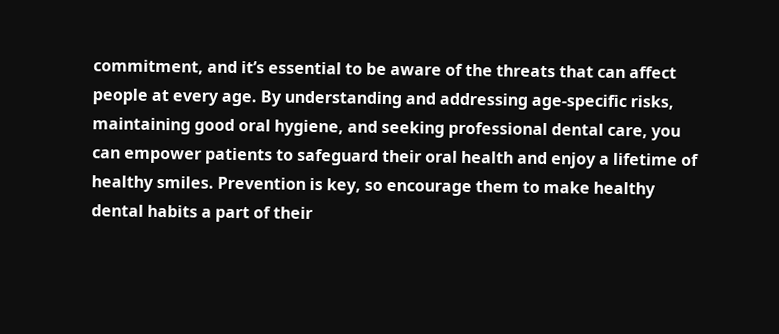commitment, and it’s essential to be aware of the threats that can affect people at every age. By understanding and addressing age-specific risks, maintaining good oral hygiene, and seeking professional dental care, you can empower patients to safeguard their oral health and enjoy a lifetime of healthy smiles. Prevention is key, so encourage them to make healthy dental habits a part of their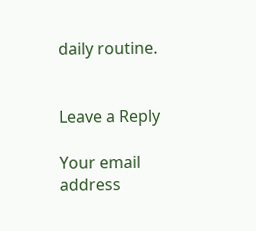daily routine.


Leave a Reply

Your email address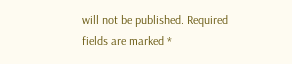will not be published. Required fields are marked *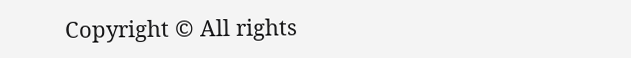Copyright © All rights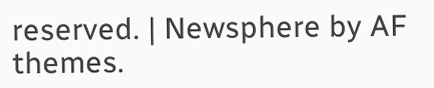reserved. | Newsphere by AF themes.